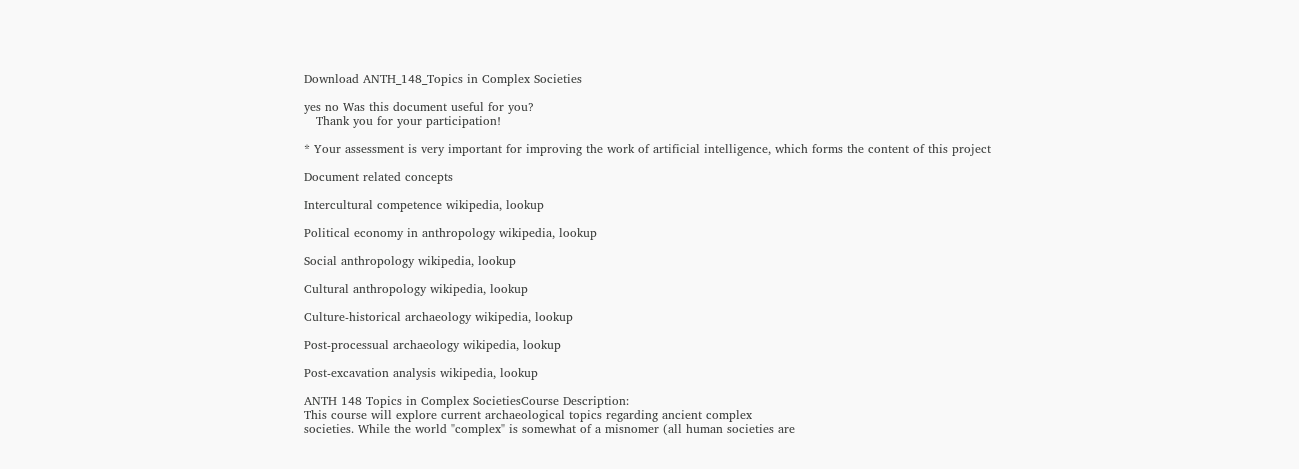Download ANTH_148_Topics in Complex Societies

yes no Was this document useful for you?
   Thank you for your participation!

* Your assessment is very important for improving the work of artificial intelligence, which forms the content of this project

Document related concepts

Intercultural competence wikipedia, lookup

Political economy in anthropology wikipedia, lookup

Social anthropology wikipedia, lookup

Cultural anthropology wikipedia, lookup

Culture-historical archaeology wikipedia, lookup

Post-processual archaeology wikipedia, lookup

Post-excavation analysis wikipedia, lookup

ANTH 148 Topics in Complex SocietiesCourse Description:
This course will explore current archaeological topics regarding ancient complex
societies. While the world "complex" is somewhat of a misnomer (all human societies are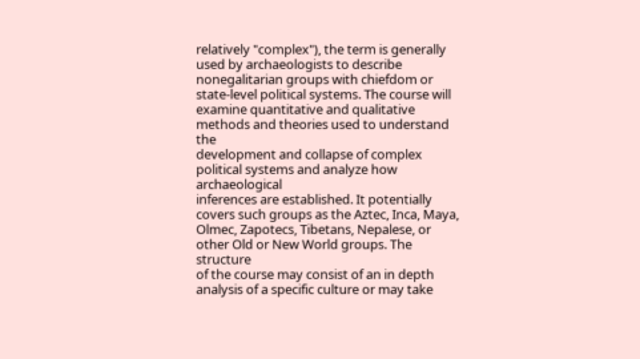relatively "complex"), the term is generally used by archaeologists to describe nonegalitarian groups with chiefdom or state-level political systems. The course will
examine quantitative and qualitative methods and theories used to understand the
development and collapse of complex political systems and analyze how archaeological
inferences are established. It potentially covers such groups as the Aztec, Inca, Maya,
Olmec, Zapotecs, Tibetans, Nepalese, or other Old or New World groups. The structure
of the course may consist of an in depth analysis of a specific culture or may take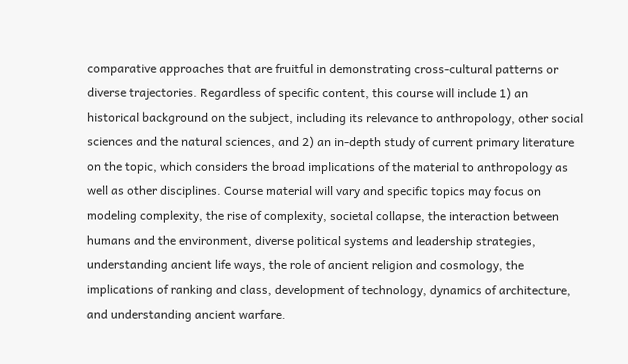comparative approaches that are fruitful in demonstrating cross-cultural patterns or
diverse trajectories. Regardless of specific content, this course will include 1) an
historical background on the subject, including its relevance to anthropology, other social
sciences and the natural sciences, and 2) an in-depth study of current primary literature
on the topic, which considers the broad implications of the material to anthropology as
well as other disciplines. Course material will vary and specific topics may focus on
modeling complexity, the rise of complexity, societal collapse, the interaction between
humans and the environment, diverse political systems and leadership strategies,
understanding ancient life ways, the role of ancient religion and cosmology, the
implications of ranking and class, development of technology, dynamics of architecture,
and understanding ancient warfare.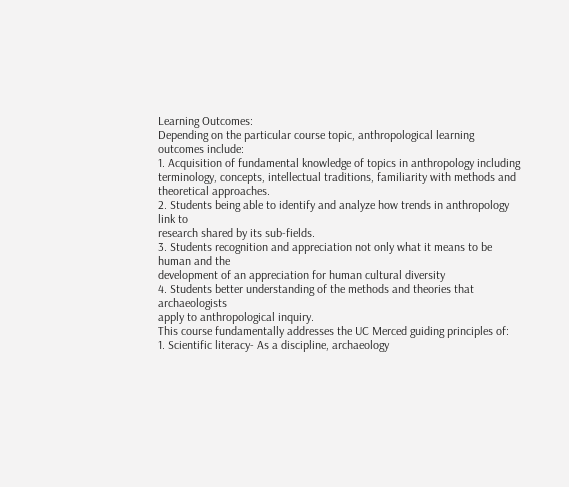Learning Outcomes:
Depending on the particular course topic, anthropological learning outcomes include:
1. Acquisition of fundamental knowledge of topics in anthropology including
terminology, concepts, intellectual traditions, familiarity with methods and
theoretical approaches.
2. Students being able to identify and analyze how trends in anthropology link to
research shared by its sub-fields.
3. Students recognition and appreciation not only what it means to be human and the
development of an appreciation for human cultural diversity
4. Students better understanding of the methods and theories that archaeologists
apply to anthropological inquiry.
This course fundamentally addresses the UC Merced guiding principles of:
1. Scientific literacy- As a discipline, archaeology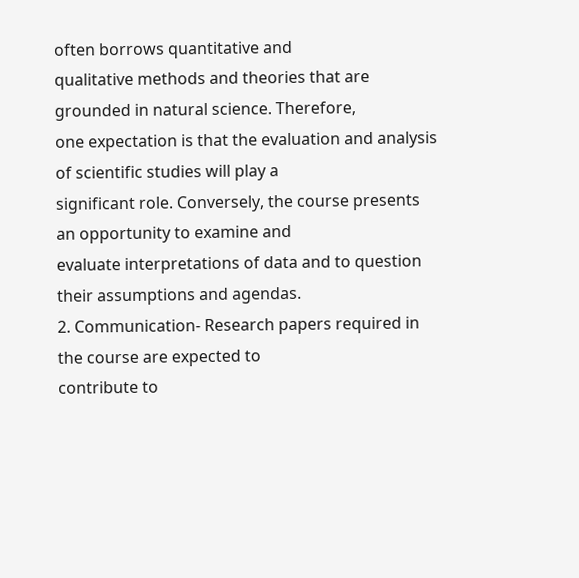often borrows quantitative and
qualitative methods and theories that are grounded in natural science. Therefore,
one expectation is that the evaluation and analysis of scientific studies will play a
significant role. Conversely, the course presents an opportunity to examine and
evaluate interpretations of data and to question their assumptions and agendas.
2. Communication- Research papers required in the course are expected to
contribute to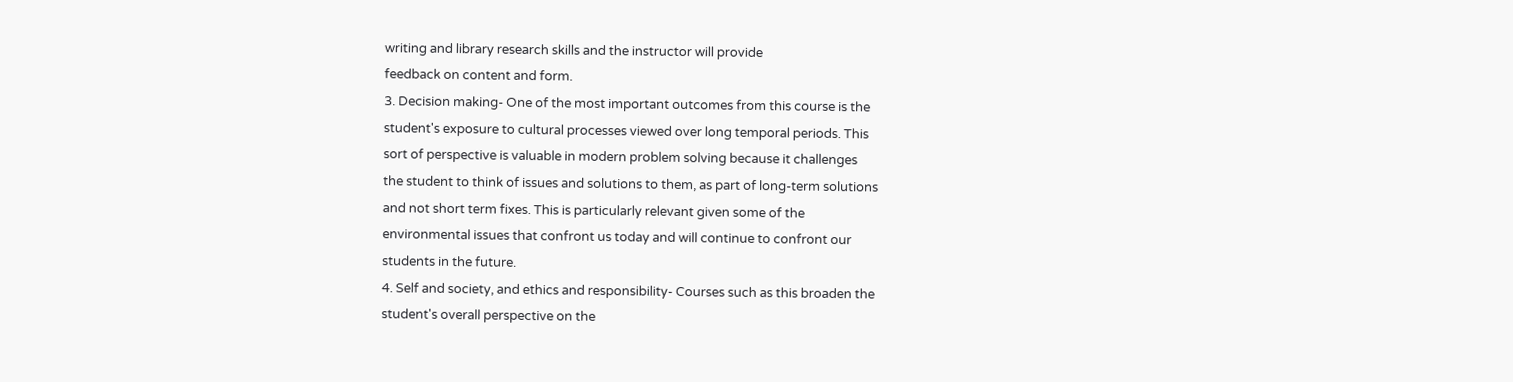writing and library research skills and the instructor will provide
feedback on content and form.
3. Decision making- One of the most important outcomes from this course is the
student's exposure to cultural processes viewed over long temporal periods. This
sort of perspective is valuable in modern problem solving because it challenges
the student to think of issues and solutions to them, as part of long-term solutions
and not short term fixes. This is particularly relevant given some of the
environmental issues that confront us today and will continue to confront our
students in the future.
4. Self and society, and ethics and responsibility- Courses such as this broaden the
student's overall perspective on the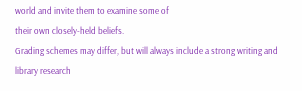world and invite them to examine some of
their own closely-held beliefs.
Grading schemes may differ, but will always include a strong writing and library research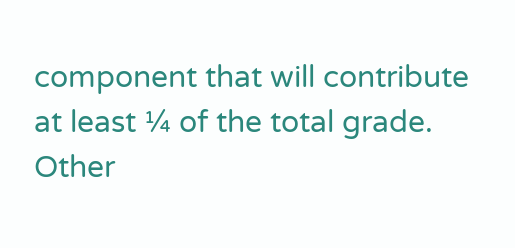component that will contribute at least ¼ of the total grade. Other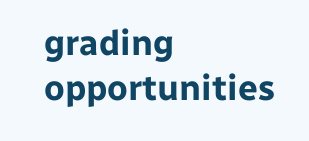grading opportunities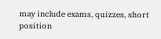may include exams, quizzes, short position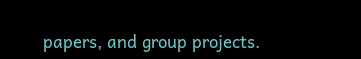papers, and group projects.